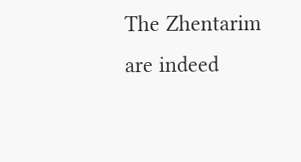The Zhentarim are indeed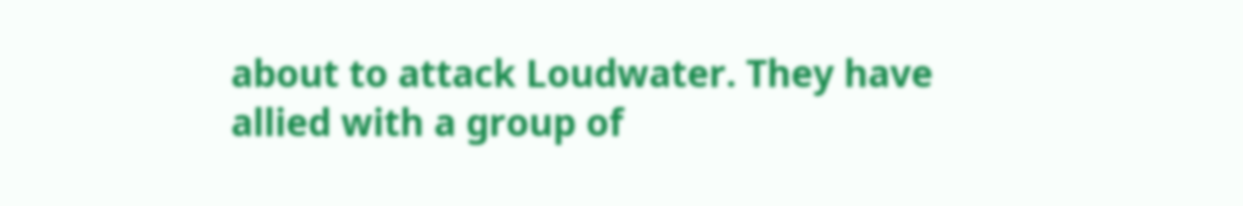about to attack Loudwater. They have allied with a group of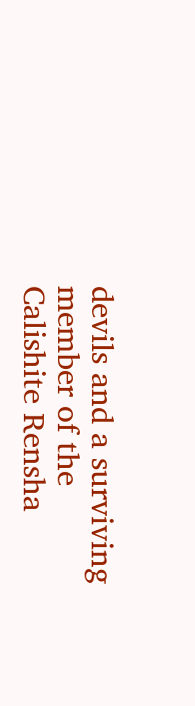devils and a surviving member of the Calishite Rensha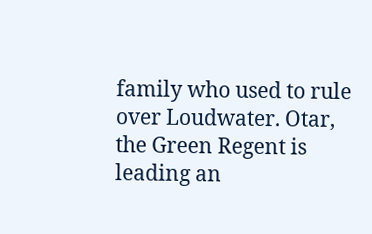family who used to rule over Loudwater. Otar, the Green Regent is leading an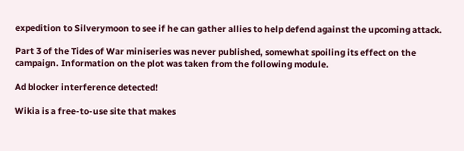expedition to Silverymoon to see if he can gather allies to help defend against the upcoming attack.

Part 3 of the Tides of War miniseries was never published, somewhat spoiling its effect on the campaign. Information on the plot was taken from the following module.

Ad blocker interference detected!

Wikia is a free-to-use site that makes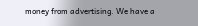money from advertising. We have a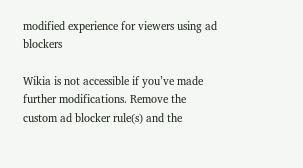modified experience for viewers using ad blockers

Wikia is not accessible if you’ve made further modifications. Remove the custom ad blocker rule(s) and the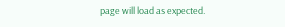page will load as expected.